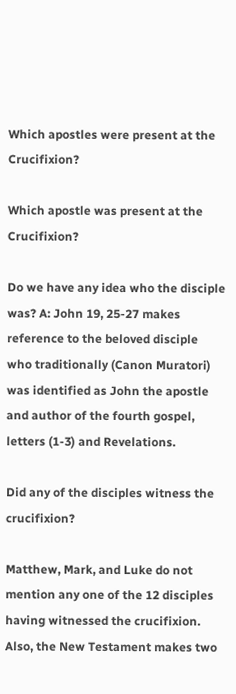Which apostles were present at the Crucifixion?

Which apostle was present at the Crucifixion?

Do we have any idea who the disciple was? A: John 19, 25-27 makes reference to the beloved disciple who traditionally (Canon Muratori) was identified as John the apostle and author of the fourth gospel, letters (1-3) and Revelations.

Did any of the disciples witness the crucifixion?

Matthew, Mark, and Luke do not mention any one of the 12 disciples having witnessed the crucifixion. Also, the New Testament makes two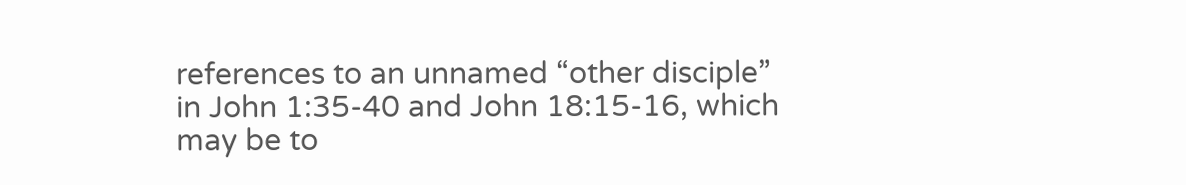references to an unnamed “other disciple” in John 1:35-40 and John 18:15-16, which may be to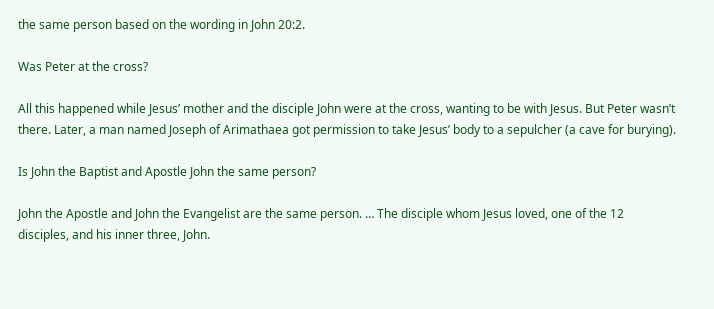the same person based on the wording in John 20:2.

Was Peter at the cross?

All this happened while Jesus’ mother and the disciple John were at the cross, wanting to be with Jesus. But Peter wasn’t there. Later, a man named Joseph of Arimathaea got permission to take Jesus’ body to a sepulcher (a cave for burying).

Is John the Baptist and Apostle John the same person?

John the Apostle and John the Evangelist are the same person. … The disciple whom Jesus loved, one of the 12 disciples, and his inner three, John.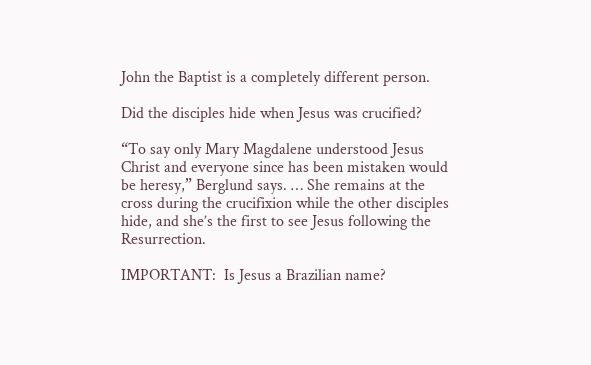John the Baptist is a completely different person.

Did the disciples hide when Jesus was crucified?

“To say only Mary Magdalene understood Jesus Christ and everyone since has been mistaken would be heresy,” Berglund says. … She remains at the cross during the crucifixion while the other disciples hide, and she’s the first to see Jesus following the Resurrection.

IMPORTANT:  Is Jesus a Brazilian name?